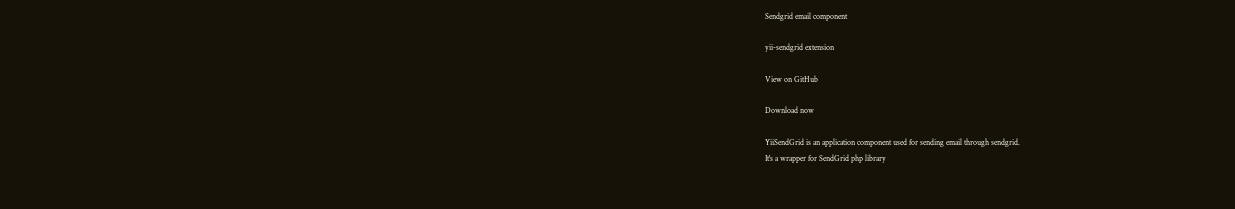Sendgrid email component

yii-sendgrid extension

View on GitHub

Download now

YiiSendGrid is an application component used for sending email through sendgrid.
It's a wrapper for SendGrid php library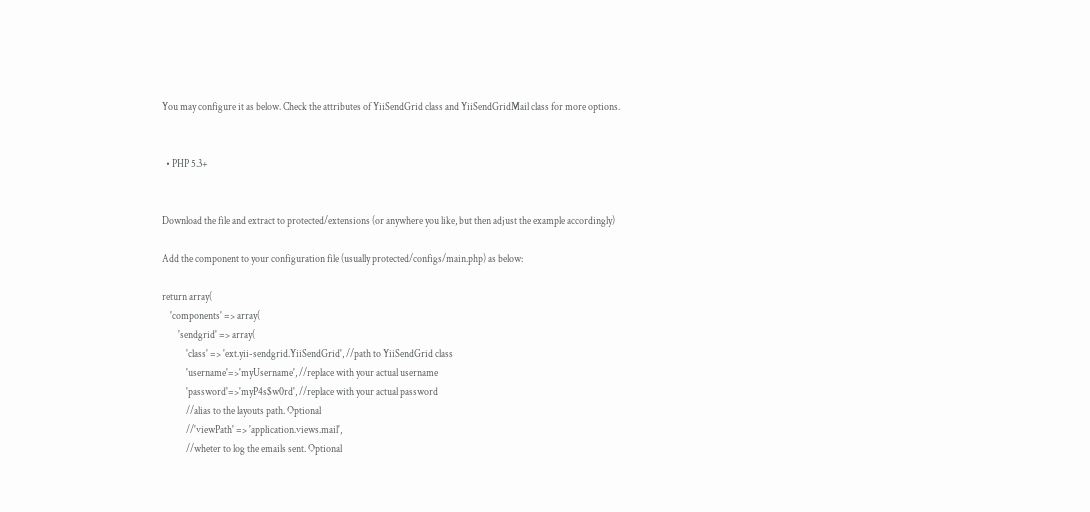You may configure it as below. Check the attributes of YiiSendGrid class and YiiSendGridMail class for more options.


  • PHP 5.3+


Download the file and extract to protected/extensions (or anywhere you like, but then adjust the example accordingly)

Add the component to your configuration file (usually protected/configs/main.php) as below:

return array(
    'components' => array(
        'sendgrid' => array(
            'class' => 'ext.yii-sendgrid.YiiSendGrid', //path to YiiSendGrid class
            'username'=>'myUsername', //replace with your actual username
            'password'=>'myP4s$w0rd', //replace with your actual password
            //alias to the layouts path. Optional
            //'viewPath' => 'application.views.mail',
            //wheter to log the emails sent. Optional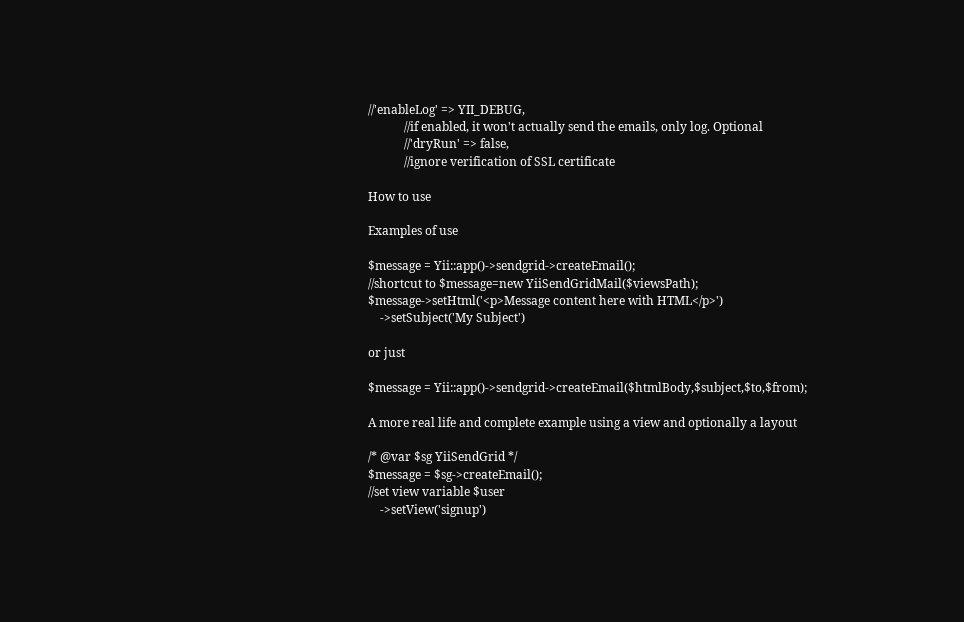//'enableLog' => YII_DEBUG,
            //if enabled, it won't actually send the emails, only log. Optional
            //'dryRun' => false,
            //ignore verification of SSL certificate

How to use

Examples of use

$message = Yii::app()->sendgrid->createEmail();
//shortcut to $message=new YiiSendGridMail($viewsPath);
$message->setHtml('<p>Message content here with HTML</p>')
    ->setSubject('My Subject')

or just

$message = Yii::app()->sendgrid->createEmail($htmlBody,$subject,$to,$from);

A more real life and complete example using a view and optionally a layout

/* @var $sg YiiSendGrid */
$message = $sg->createEmail();
//set view variable $user
    ->setView('signup')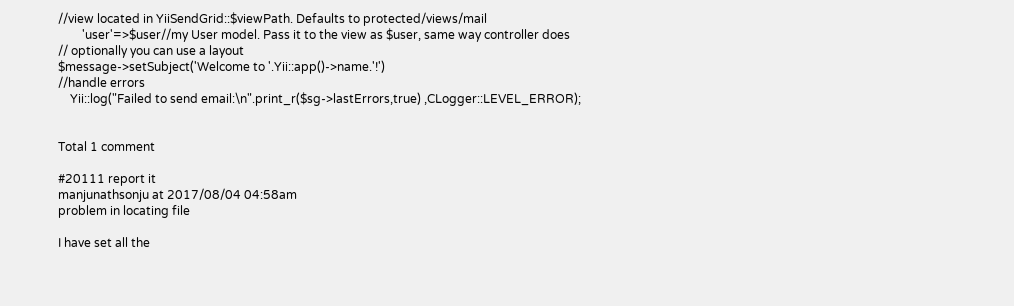//view located in YiiSendGrid::$viewPath. Defaults to protected/views/mail
        'user'=>$user//my User model. Pass it to the view as $user, same way controller does
// optionally you can use a layout
$message->setSubject('Welcome to '.Yii::app()->name.'!')
//handle errors
    Yii::log("Failed to send email:\n".print_r($sg->lastErrors,true) ,CLogger::LEVEL_ERROR);


Total 1 comment

#20111 report it
manjunathsonju at 2017/08/04 04:58am
problem in locating file

I have set all the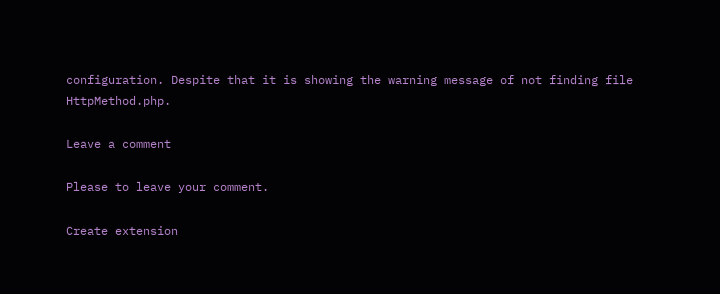configuration. Despite that it is showing the warning message of not finding file HttpMethod.php.

Leave a comment

Please to leave your comment.

Create extension